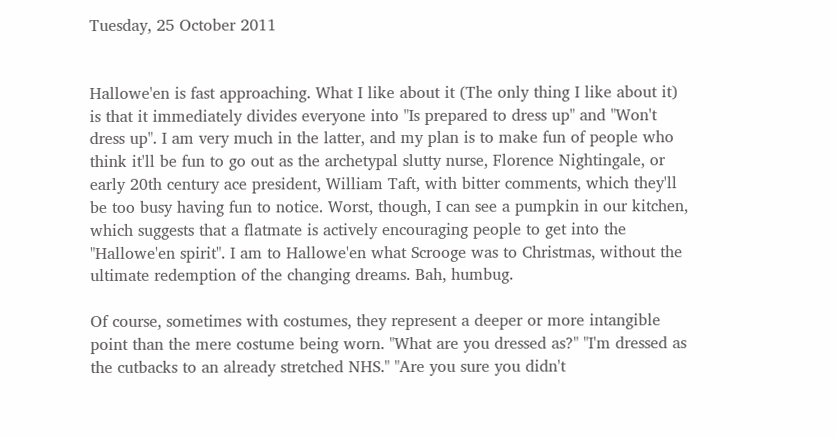Tuesday, 25 October 2011


Hallowe'en is fast approaching. What I like about it (The only thing I like about it) is that it immediately divides everyone into "Is prepared to dress up" and "Won't dress up". I am very much in the latter, and my plan is to make fun of people who think it'll be fun to go out as the archetypal slutty nurse, Florence Nightingale, or early 20th century ace president, William Taft, with bitter comments, which they'll be too busy having fun to notice. Worst, though, I can see a pumpkin in our kitchen, which suggests that a flatmate is actively encouraging people to get into the "Hallowe'en spirit". I am to Hallowe'en what Scrooge was to Christmas, without the ultimate redemption of the changing dreams. Bah, humbug.

Of course, sometimes with costumes, they represent a deeper or more intangible point than the mere costume being worn. "What are you dressed as?" "I'm dressed as the cutbacks to an already stretched NHS." "Are you sure you didn't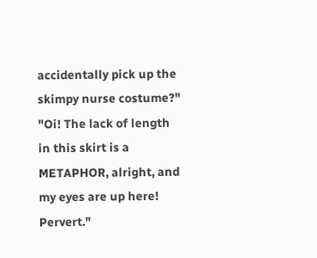accidentally pick up the skimpy nurse costume?" "Oi! The lack of length in this skirt is a METAPHOR, alright, and my eyes are up here! Pervert."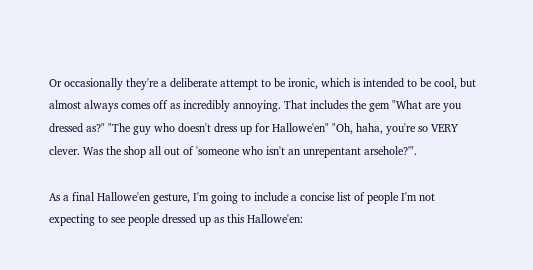Or occasionally they're a deliberate attempt to be ironic, which is intended to be cool, but almost always comes off as incredibly annoying. That includes the gem "What are you dressed as?" "The guy who doesn't dress up for Hallowe'en" "Oh, haha, you're so VERY clever. Was the shop all out of 'someone who isn't an unrepentant arsehole?'".

As a final Hallowe'en gesture, I'm going to include a concise list of people I'm not expecting to see people dressed up as this Hallowe'en: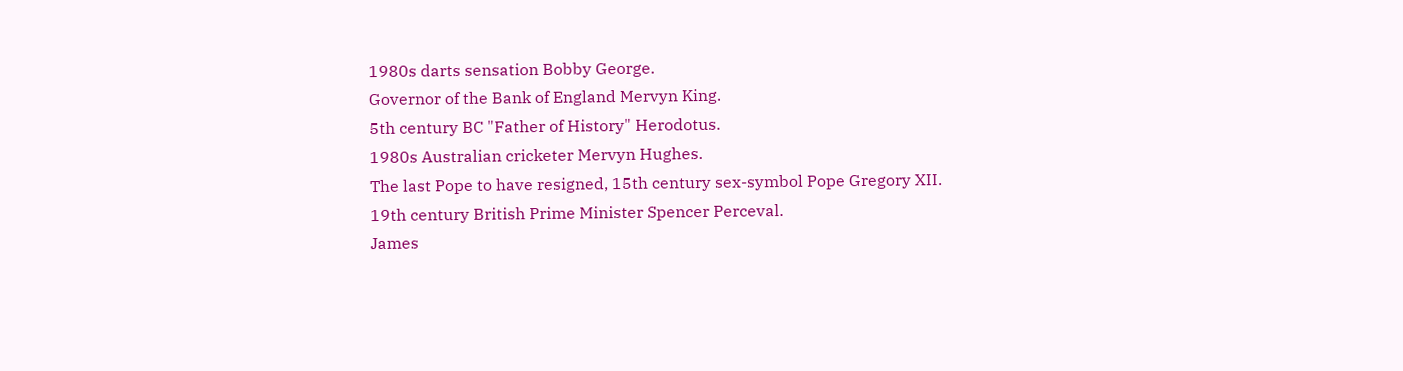1980s darts sensation Bobby George.
Governor of the Bank of England Mervyn King.
5th century BC "Father of History" Herodotus.
1980s Australian cricketer Mervyn Hughes.
The last Pope to have resigned, 15th century sex-symbol Pope Gregory XII.
19th century British Prime Minister Spencer Perceval.
James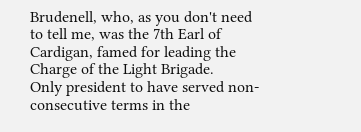Brudenell, who, as you don't need to tell me, was the 7th Earl of Cardigan, famed for leading the Charge of the Light Brigade.
Only president to have served non-consecutive terms in the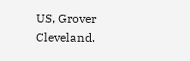US, Grover Cleveland.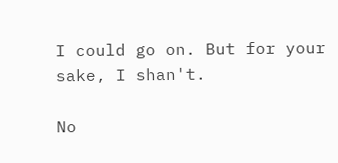I could go on. But for your sake, I shan't.

No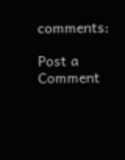comments:

Post a Comment